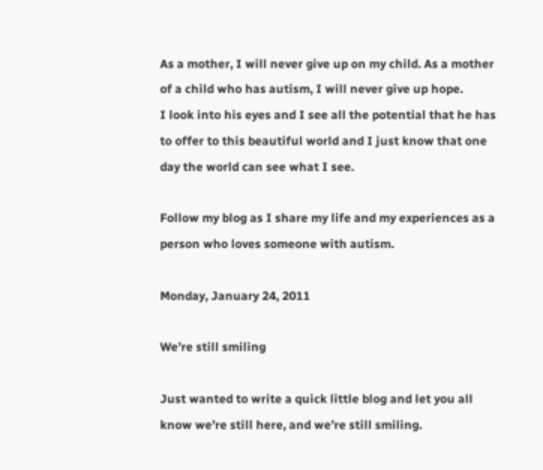As a mother, I will never give up on my child. As a mother of a child who has autism, I will never give up hope.
I look into his eyes and I see all the potential that he has to offer to this beautiful world and I just know that one day the world can see what I see.

Follow my blog as I share my life and my experiences as a person who loves someone with autism.

Monday, January 24, 2011

We’re still smiling

Just wanted to write a quick little blog and let you all know we’re still here, and we’re still smiling.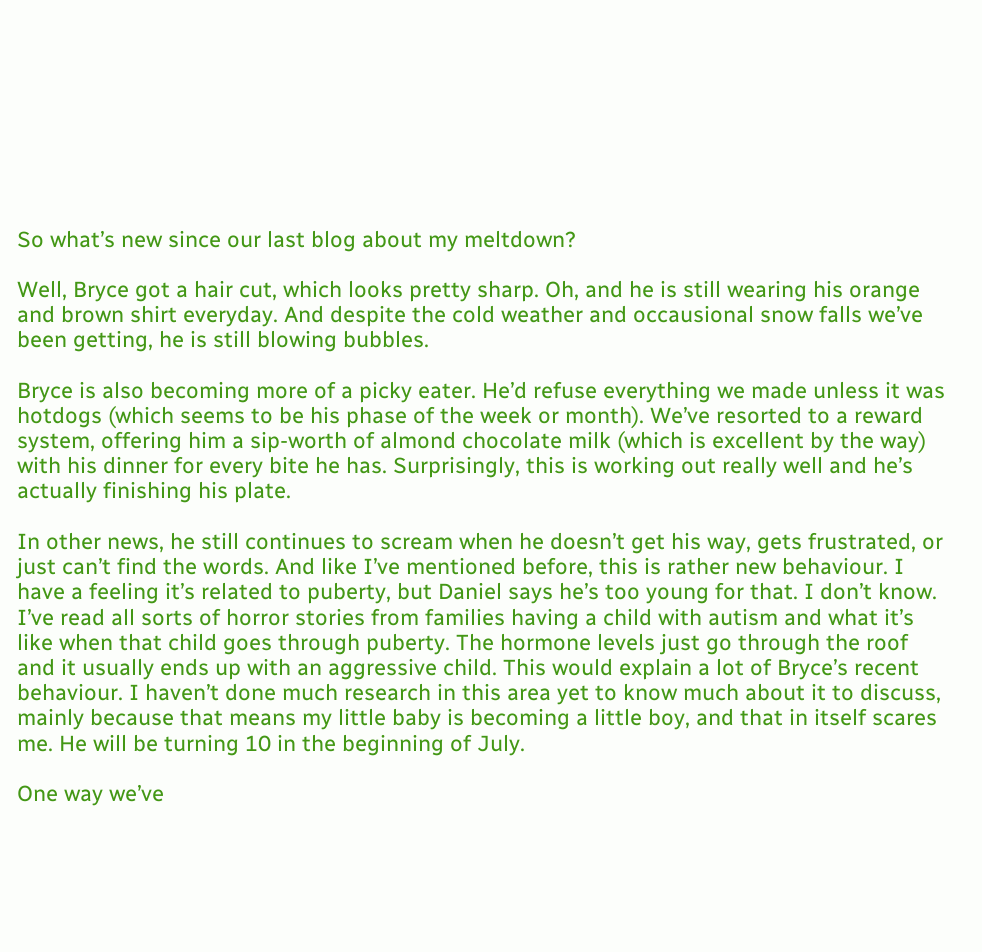So what’s new since our last blog about my meltdown?

Well, Bryce got a hair cut, which looks pretty sharp. Oh, and he is still wearing his orange and brown shirt everyday. And despite the cold weather and occausional snow falls we’ve been getting, he is still blowing bubbles.

Bryce is also becoming more of a picky eater. He’d refuse everything we made unless it was hotdogs (which seems to be his phase of the week or month). We’ve resorted to a reward system, offering him a sip-worth of almond chocolate milk (which is excellent by the way) with his dinner for every bite he has. Surprisingly, this is working out really well and he’s actually finishing his plate.

In other news, he still continues to scream when he doesn’t get his way, gets frustrated, or just can’t find the words. And like I’ve mentioned before, this is rather new behaviour. I have a feeling it’s related to puberty, but Daniel says he’s too young for that. I don’t know. I’ve read all sorts of horror stories from families having a child with autism and what it’s like when that child goes through puberty. The hormone levels just go through the roof and it usually ends up with an aggressive child. This would explain a lot of Bryce’s recent behaviour. I haven’t done much research in this area yet to know much about it to discuss, mainly because that means my little baby is becoming a little boy, and that in itself scares me. He will be turning 10 in the beginning of July.

One way we’ve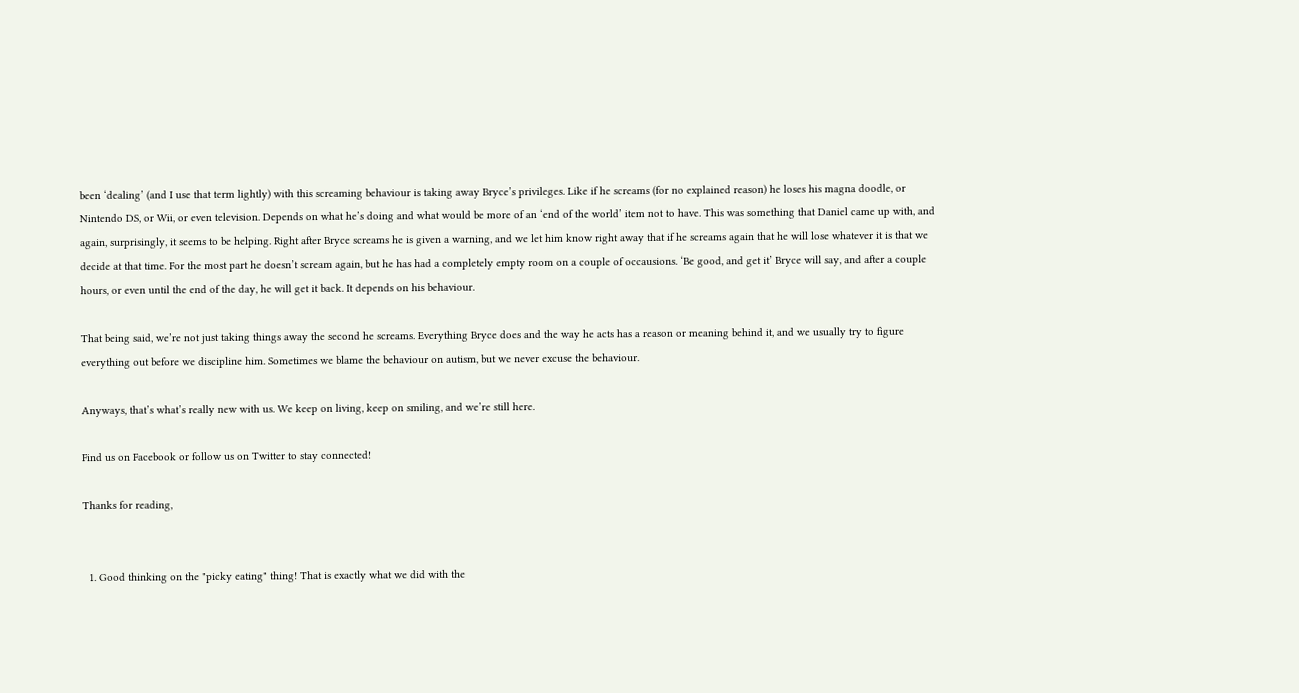been ‘dealing’ (and I use that term lightly) with this screaming behaviour is taking away Bryce’s privileges. Like if he screams (for no explained reason) he loses his magna doodle, or Nintendo DS, or Wii, or even television. Depends on what he’s doing and what would be more of an ‘end of the world’ item not to have. This was something that Daniel came up with, and again, surprisingly, it seems to be helping. Right after Bryce screams he is given a warning, and we let him know right away that if he screams again that he will lose whatever it is that we decide at that time. For the most part he doesn’t scream again, but he has had a completely empty room on a couple of occausions. ‘Be good, and get it’ Bryce will say, and after a couple hours, or even until the end of the day, he will get it back. It depends on his behaviour.

That being said, we’re not just taking things away the second he screams. Everything Bryce does and the way he acts has a reason or meaning behind it, and we usually try to figure everything out before we discipline him. Sometimes we blame the behaviour on autism, but we never excuse the behaviour.

Anyways, that’s what’s really new with us. We keep on living, keep on smiling, and we’re still here.

Find us on Facebook or follow us on Twitter to stay connected!

Thanks for reading,


  1. Good thinking on the "picky eating" thing! That is exactly what we did with the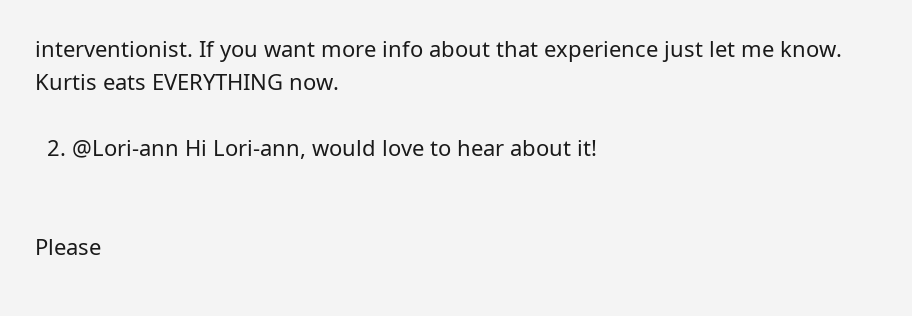interventionist. If you want more info about that experience just let me know. Kurtis eats EVERYTHING now.

  2. @Lori-ann Hi Lori-ann, would love to hear about it!


Please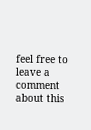feel free to leave a comment about this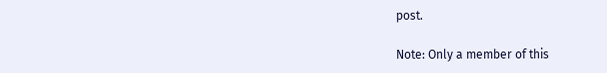post.

Note: Only a member of this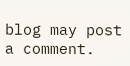blog may post a comment.